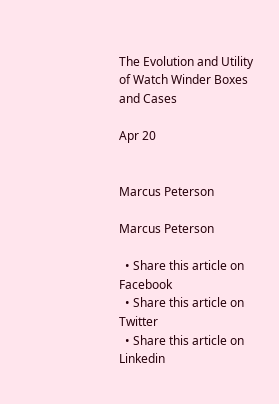The Evolution and Utility of Watch Winder Boxes and Cases

Apr 20


Marcus Peterson

Marcus Peterson

  • Share this article on Facebook
  • Share this article on Twitter
  • Share this article on Linkedin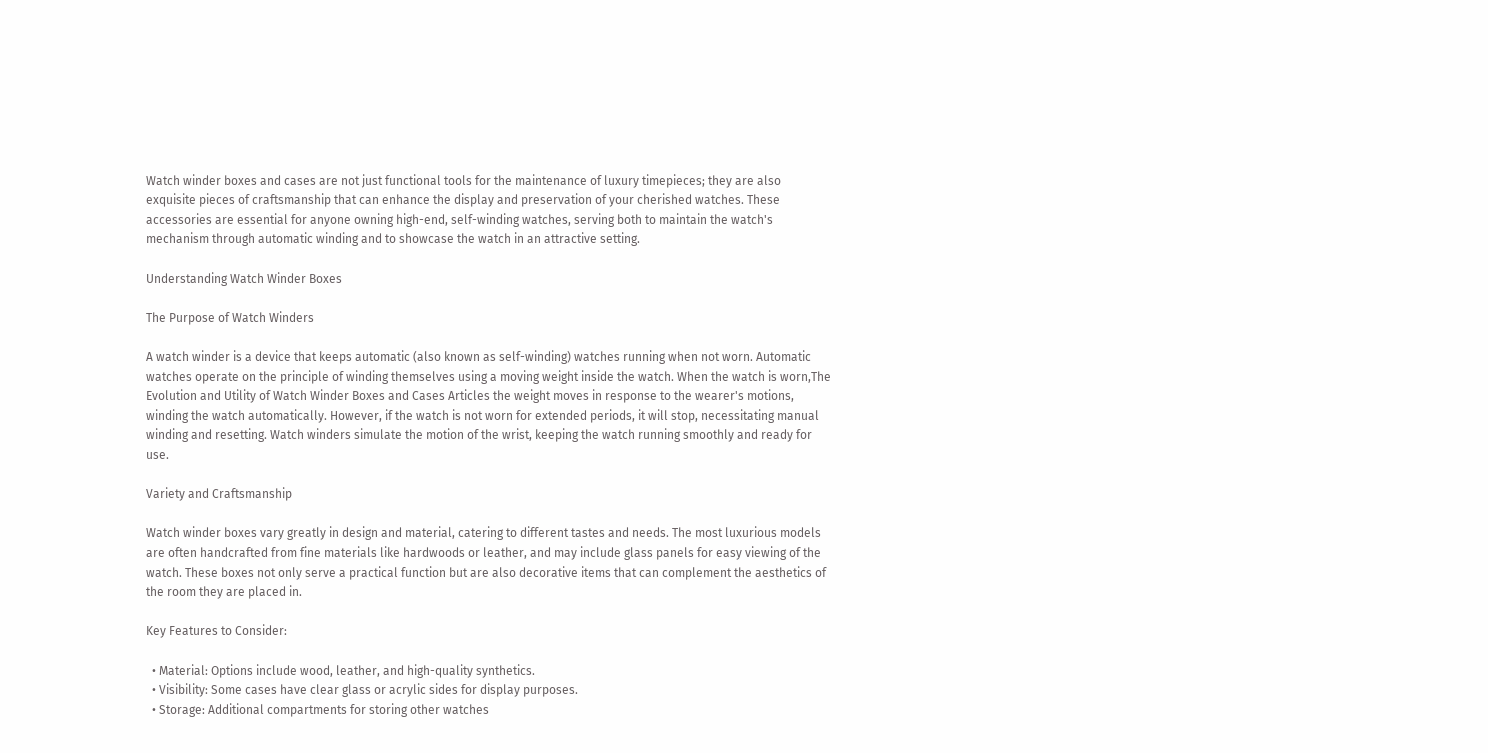Watch winder boxes and cases are not just functional tools for the maintenance of luxury timepieces; they are also exquisite pieces of craftsmanship that can enhance the display and preservation of your cherished watches. These accessories are essential for anyone owning high-end, self-winding watches, serving both to maintain the watch's mechanism through automatic winding and to showcase the watch in an attractive setting.

Understanding Watch Winder Boxes

The Purpose of Watch Winders

A watch winder is a device that keeps automatic (also known as self-winding) watches running when not worn. Automatic watches operate on the principle of winding themselves using a moving weight inside the watch. When the watch is worn,The Evolution and Utility of Watch Winder Boxes and Cases Articles the weight moves in response to the wearer's motions, winding the watch automatically. However, if the watch is not worn for extended periods, it will stop, necessitating manual winding and resetting. Watch winders simulate the motion of the wrist, keeping the watch running smoothly and ready for use.

Variety and Craftsmanship

Watch winder boxes vary greatly in design and material, catering to different tastes and needs. The most luxurious models are often handcrafted from fine materials like hardwoods or leather, and may include glass panels for easy viewing of the watch. These boxes not only serve a practical function but are also decorative items that can complement the aesthetics of the room they are placed in.

Key Features to Consider:

  • Material: Options include wood, leather, and high-quality synthetics.
  • Visibility: Some cases have clear glass or acrylic sides for display purposes.
  • Storage: Additional compartments for storing other watches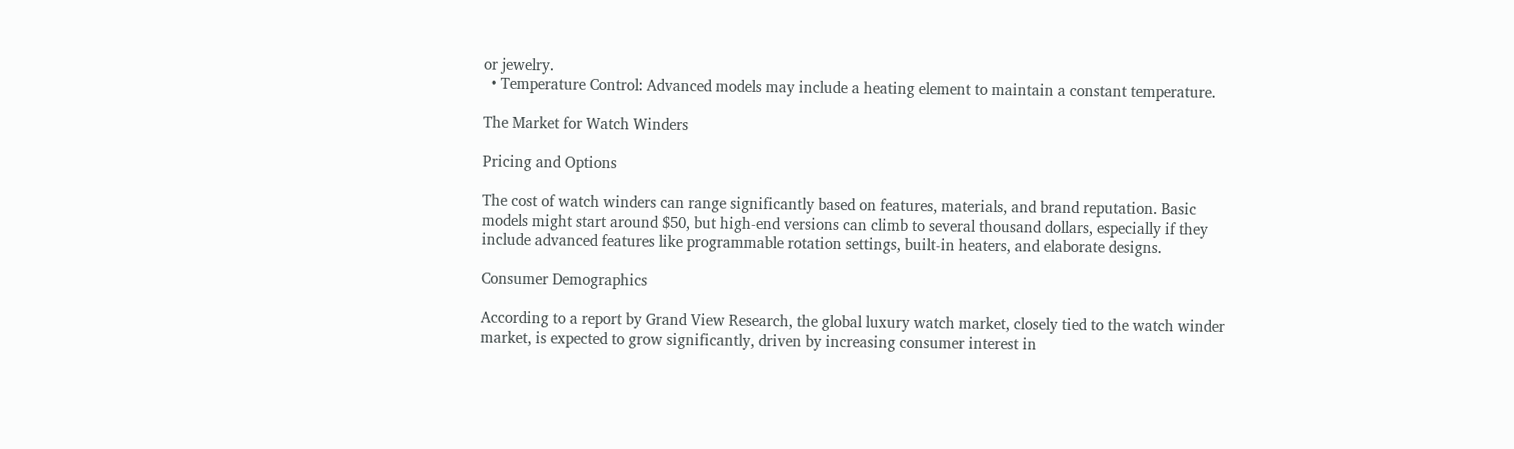or jewelry.
  • Temperature Control: Advanced models may include a heating element to maintain a constant temperature.

The Market for Watch Winders

Pricing and Options

The cost of watch winders can range significantly based on features, materials, and brand reputation. Basic models might start around $50, but high-end versions can climb to several thousand dollars, especially if they include advanced features like programmable rotation settings, built-in heaters, and elaborate designs.

Consumer Demographics

According to a report by Grand View Research, the global luxury watch market, closely tied to the watch winder market, is expected to grow significantly, driven by increasing consumer interest in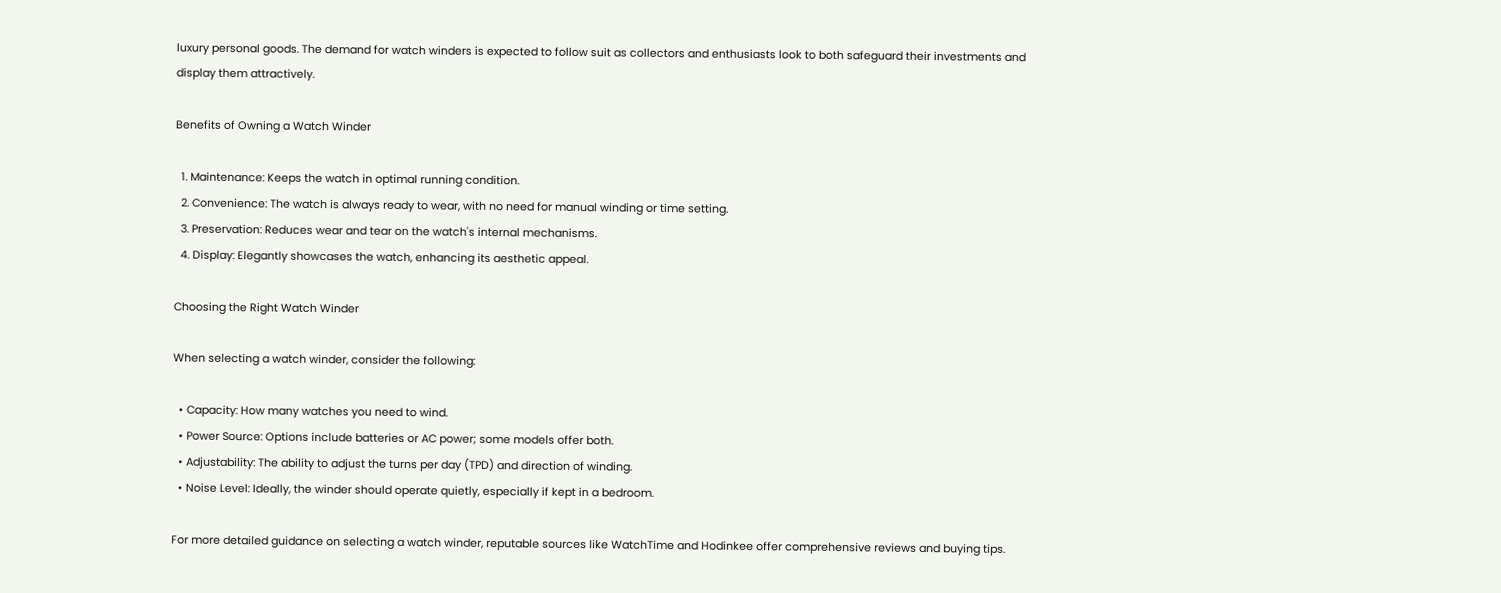luxury personal goods. The demand for watch winders is expected to follow suit as collectors and enthusiasts look to both safeguard their investments and display them attractively.

Benefits of Owning a Watch Winder

  1. Maintenance: Keeps the watch in optimal running condition.
  2. Convenience: The watch is always ready to wear, with no need for manual winding or time setting.
  3. Preservation: Reduces wear and tear on the watch's internal mechanisms.
  4. Display: Elegantly showcases the watch, enhancing its aesthetic appeal.

Choosing the Right Watch Winder

When selecting a watch winder, consider the following:

  • Capacity: How many watches you need to wind.
  • Power Source: Options include batteries or AC power; some models offer both.
  • Adjustability: The ability to adjust the turns per day (TPD) and direction of winding.
  • Noise Level: Ideally, the winder should operate quietly, especially if kept in a bedroom.

For more detailed guidance on selecting a watch winder, reputable sources like WatchTime and Hodinkee offer comprehensive reviews and buying tips.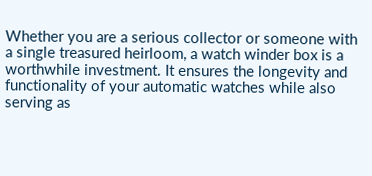Whether you are a serious collector or someone with a single treasured heirloom, a watch winder box is a worthwhile investment. It ensures the longevity and functionality of your automatic watches while also serving as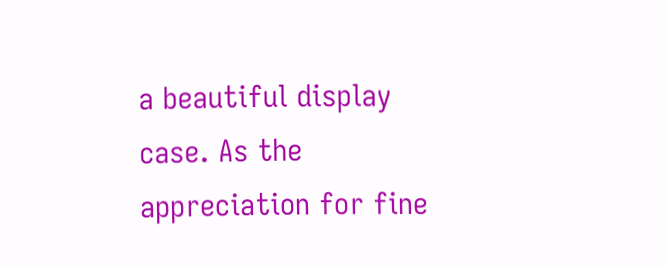a beautiful display case. As the appreciation for fine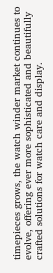timepieces grows, the watch winder market continues to evolve, offering ever more sophisticated and beautifully crafted solutions for watch care and display.